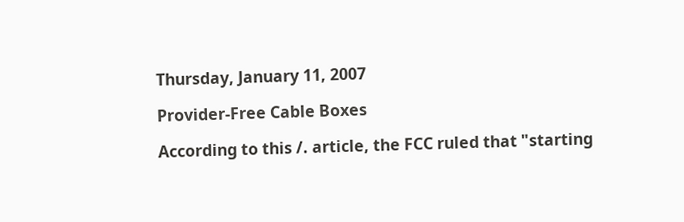Thursday, January 11, 2007

Provider-Free Cable Boxes

According to this /. article, the FCC ruled that "starting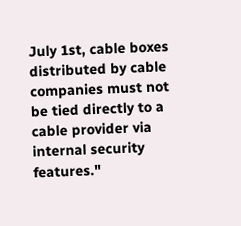July 1st, cable boxes distributed by cable companies must not be tied directly to a cable provider via internal security features."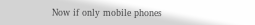Now if only mobile phones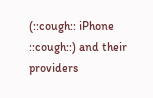(::cough:: iPhone ::cough::) and their providers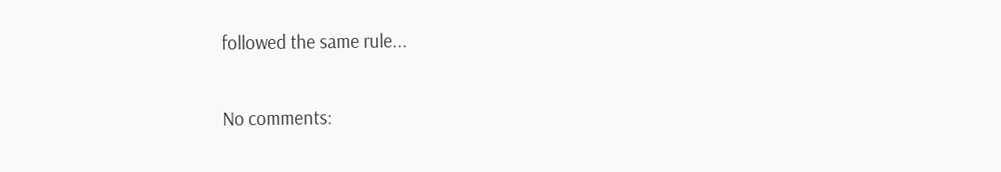followed the same rule...

No comments: